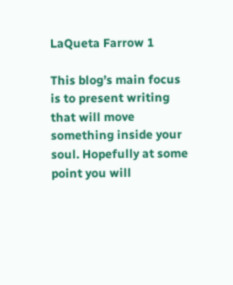LaQueta Farrow 1

This blog’s main focus is to present writing that will move something inside your soul. Hopefully at some point you will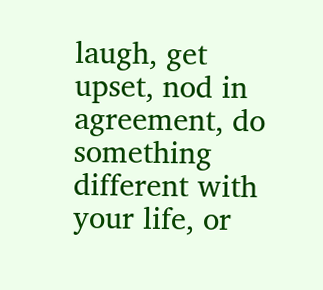laugh, get upset, nod in agreement, do something different with your life, or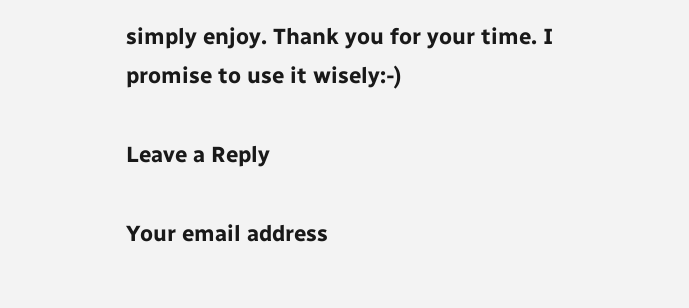simply enjoy. Thank you for your time. I promise to use it wisely:-)

Leave a Reply

Your email address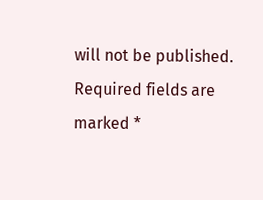will not be published. Required fields are marked *